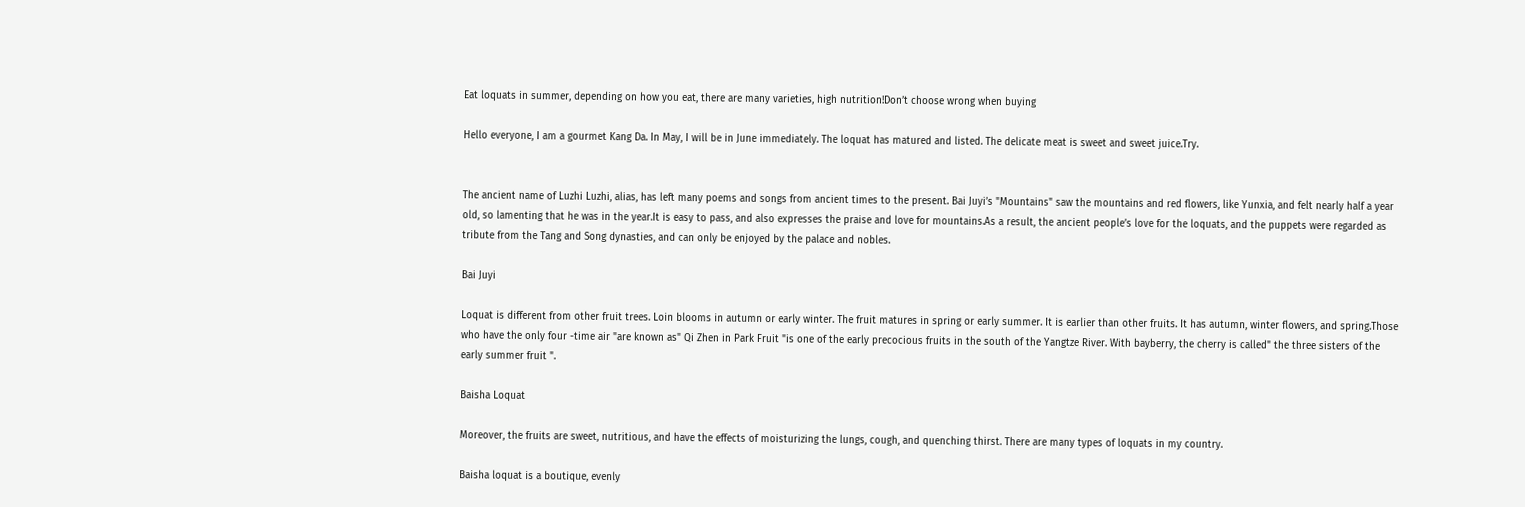Eat loquats in summer, depending on how you eat, there are many varieties, high nutrition!Don’t choose wrong when buying

Hello everyone, I am a gourmet Kang Da. In May, I will be in June immediately. The loquat has matured and listed. The delicate meat is sweet and sweet juice.Try.


The ancient name of Luzhi Luzhi, alias, has left many poems and songs from ancient times to the present. Bai Juyi’s "Mountains" saw the mountains and red flowers, like Yunxia, and felt nearly half a year old, so lamenting that he was in the year.It is easy to pass, and also expresses the praise and love for mountains.As a result, the ancient people’s love for the loquats, and the puppets were regarded as tribute from the Tang and Song dynasties, and can only be enjoyed by the palace and nobles.

Bai Juyi

Loquat is different from other fruit trees. Loin blooms in autumn or early winter. The fruit matures in spring or early summer. It is earlier than other fruits. It has autumn, winter flowers, and spring.Those who have the only four -time air "are known as" Qi Zhen in Park Fruit "is one of the early precocious fruits in the south of the Yangtze River. With bayberry, the cherry is called" the three sisters of the early summer fruit ".

Baisha Loquat

Moreover, the fruits are sweet, nutritious, and have the effects of moisturizing the lungs, cough, and quenching thirst. There are many types of loquats in my country.

Baisha loquat is a boutique, evenly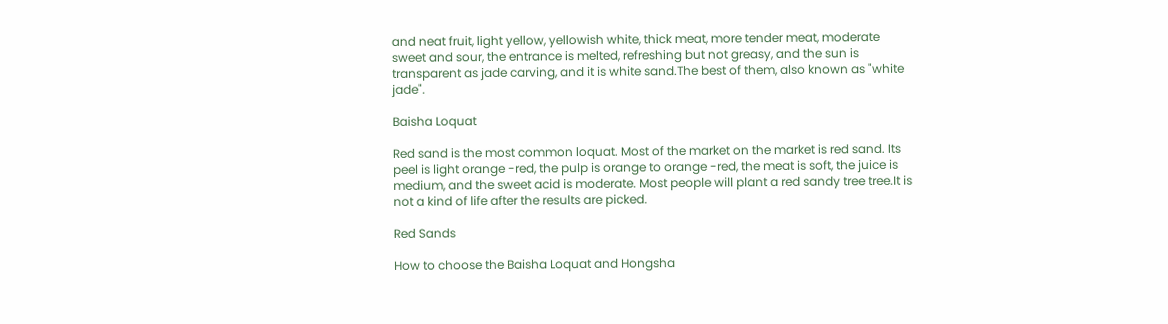and neat fruit, light yellow, yellowish white, thick meat, more tender meat, moderate sweet and sour, the entrance is melted, refreshing but not greasy, and the sun is transparent as jade carving, and it is white sand.The best of them, also known as "white jade".

Baisha Loquat

Red sand is the most common loquat. Most of the market on the market is red sand. Its peel is light orange -red, the pulp is orange to orange -red, the meat is soft, the juice is medium, and the sweet acid is moderate. Most people will plant a red sandy tree tree.It is not a kind of life after the results are picked.

Red Sands

How to choose the Baisha Loquat and Hongsha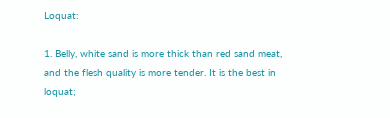Loquat:

1. Belly, white sand is more thick than red sand meat, and the flesh quality is more tender. It is the best in loquat;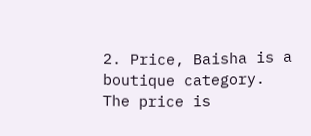2. Price, Baisha is a boutique category. The price is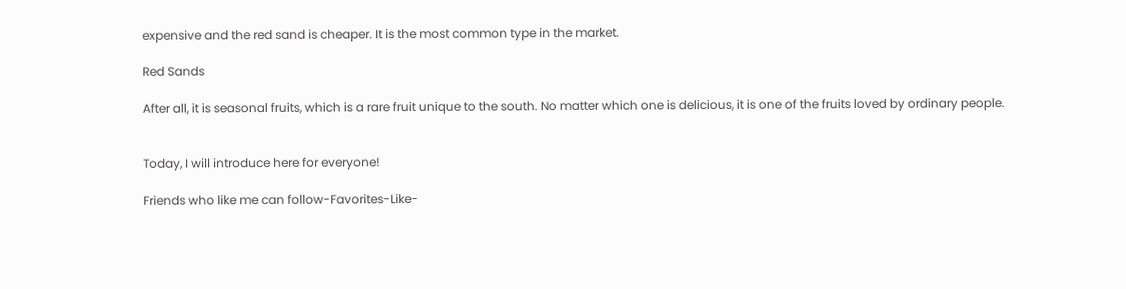expensive and the red sand is cheaper. It is the most common type in the market.

Red Sands

After all, it is seasonal fruits, which is a rare fruit unique to the south. No matter which one is delicious, it is one of the fruits loved by ordinary people.


Today, I will introduce here for everyone!

Friends who like me can follow-Favorites-Like-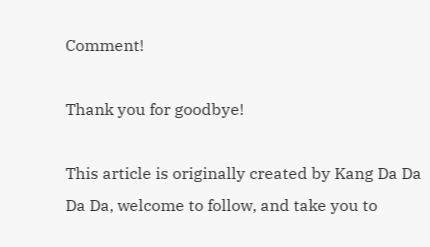Comment!

Thank you for goodbye!

This article is originally created by Kang Da Da Da Da, welcome to follow, and take you to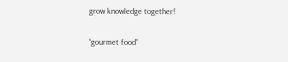grow knowledge together!

“gourmet food”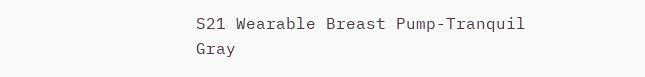S21 Wearable Breast Pump-Tranquil Gray